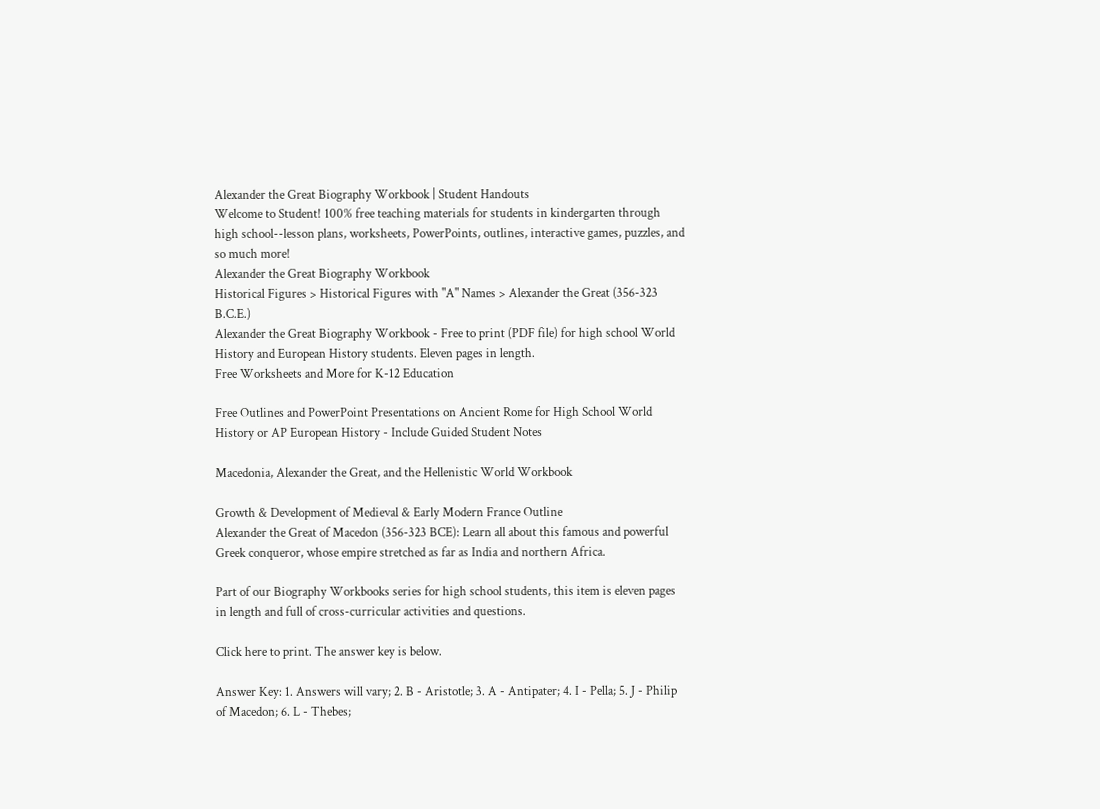Alexander the Great Biography Workbook | Student Handouts
Welcome to Student! 100% free teaching materials for students in kindergarten through high school--lesson plans, worksheets, PowerPoints, outlines, interactive games, puzzles, and so much more!
Alexander the Great Biography Workbook
Historical Figures > Historical Figures with "A" Names > Alexander the Great (356-323 B.C.E.)
Alexander the Great Biography Workbook - Free to print (PDF file) for high school World History and European History students. Eleven pages in length.
Free Worksheets and More for K-12 Education

Free Outlines and PowerPoint Presentations on Ancient Rome for High School World History or AP European History - Include Guided Student Notes

Macedonia, Alexander the Great, and the Hellenistic World Workbook

Growth & Development of Medieval & Early Modern France Outline
Alexander the Great of Macedon (356-323 BCE): Learn all about this famous and powerful Greek conqueror, whose empire stretched as far as India and northern Africa.

Part of our Biography Workbooks series for high school students, this item is eleven pages in length and full of cross-curricular activities and questions.

Click here to print. The answer key is below.

Answer Key: 1. Answers will vary; 2. B - Aristotle; 3. A - Antipater; 4. I - Pella; 5. J - Philip of Macedon; 6. L - Thebes;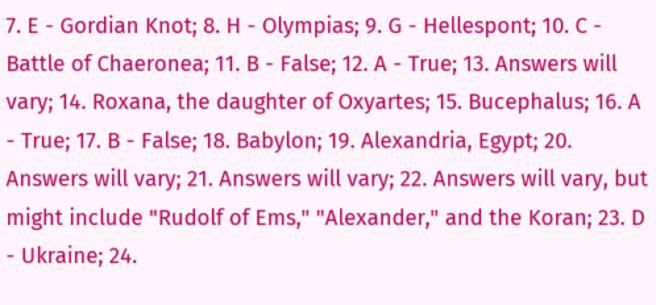7. E - Gordian Knot; 8. H - Olympias; 9. G - Hellespont; 10. C - Battle of Chaeronea; 11. B - False; 12. A - True; 13. Answers will vary; 14. Roxana, the daughter of Oxyartes; 15. Bucephalus; 16. A - True; 17. B - False; 18. Babylon; 19. Alexandria, Egypt; 20. Answers will vary; 21. Answers will vary; 22. Answers will vary, but might include "Rudolf of Ems," "Alexander," and the Koran; 23. D - Ukraine; 24.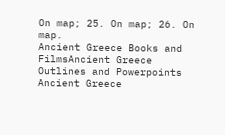On map; 25. On map; 26. On map.
Ancient Greece Books and FilmsAncient Greece Outlines and Powerpoints
Ancient Greece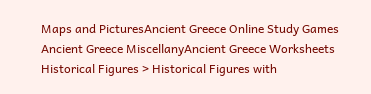Maps and PicturesAncient Greece Online Study Games
Ancient Greece MiscellanyAncient Greece Worksheets
Historical Figures > Historical Figures with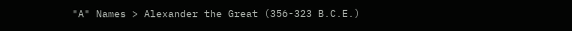"A" Names > Alexander the Great (356-323 B.C.E.)